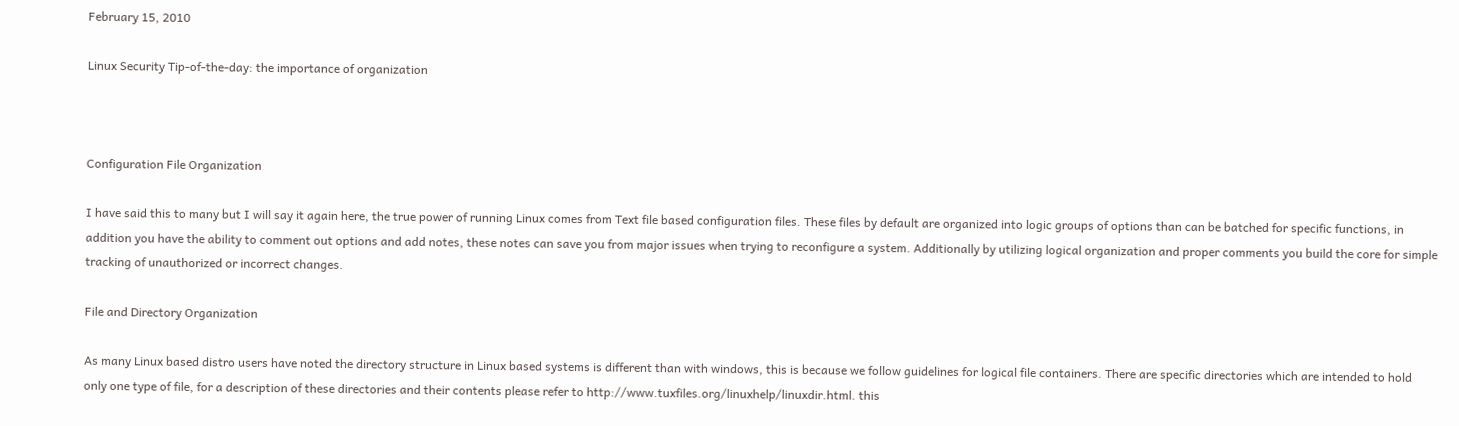February 15, 2010

Linux Security Tip-of-the-day: the importance of organization



Configuration File Organization

I have said this to many but I will say it again here, the true power of running Linux comes from Text file based configuration files. These files by default are organized into logic groups of options than can be batched for specific functions, in addition you have the ability to comment out options and add notes, these notes can save you from major issues when trying to reconfigure a system. Additionally by utilizing logical organization and proper comments you build the core for simple tracking of unauthorized or incorrect changes.

File and Directory Organization

As many Linux based distro users have noted the directory structure in Linux based systems is different than with windows, this is because we follow guidelines for logical file containers. There are specific directories which are intended to hold only one type of file, for a description of these directories and their contents please refer to http://www.tuxfiles.org/linuxhelp/linuxdir.html. this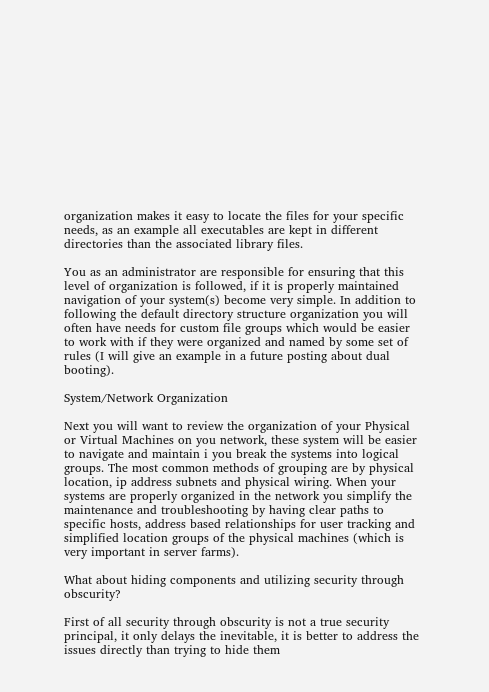organization makes it easy to locate the files for your specific needs, as an example all executables are kept in different directories than the associated library files.

You as an administrator are responsible for ensuring that this level of organization is followed, if it is properly maintained navigation of your system(s) become very simple. In addition to following the default directory structure organization you will often have needs for custom file groups which would be easier to work with if they were organized and named by some set of rules (I will give an example in a future posting about dual booting).

System/Network Organization

Next you will want to review the organization of your Physical or Virtual Machines on you network, these system will be easier to navigate and maintain i you break the systems into logical groups. The most common methods of grouping are by physical location, ip address subnets and physical wiring. When your systems are properly organized in the network you simplify the maintenance and troubleshooting by having clear paths to specific hosts, address based relationships for user tracking and simplified location groups of the physical machines (which is very important in server farms).

What about hiding components and utilizing security through obscurity?

First of all security through obscurity is not a true security principal, it only delays the inevitable, it is better to address the issues directly than trying to hide them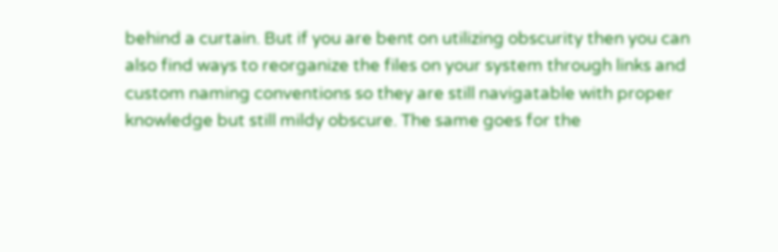behind a curtain. But if you are bent on utilizing obscurity then you can also find ways to reorganize the files on your system through links and custom naming conventions so they are still navigatable with proper knowledge but still mildy obscure. The same goes for the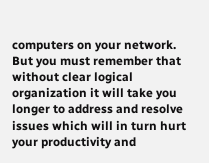computers on your network. But you must remember that without clear logical organization it will take you longer to address and resolve issues which will in turn hurt your productivity and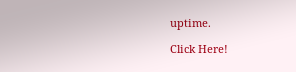uptime.

Click Here!